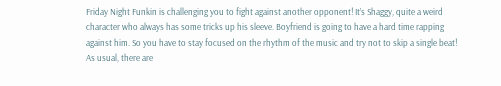Friday Night Funkin is challenging you to fight against another opponent! It’s Shaggy, quite a weird character who always has some tricks up his sleeve. Boyfriend is going to have a hard time rapping against him. So you have to stay focused on the rhythm of the music and try not to skip a single beat! As usual, there are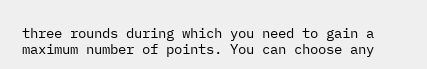three rounds during which you need to gain a maximum number of points. You can choose any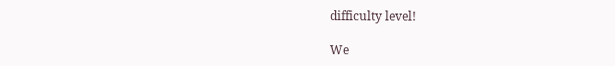difficulty level!

We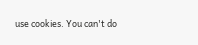use cookies. You can't do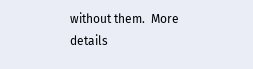without them.  More details